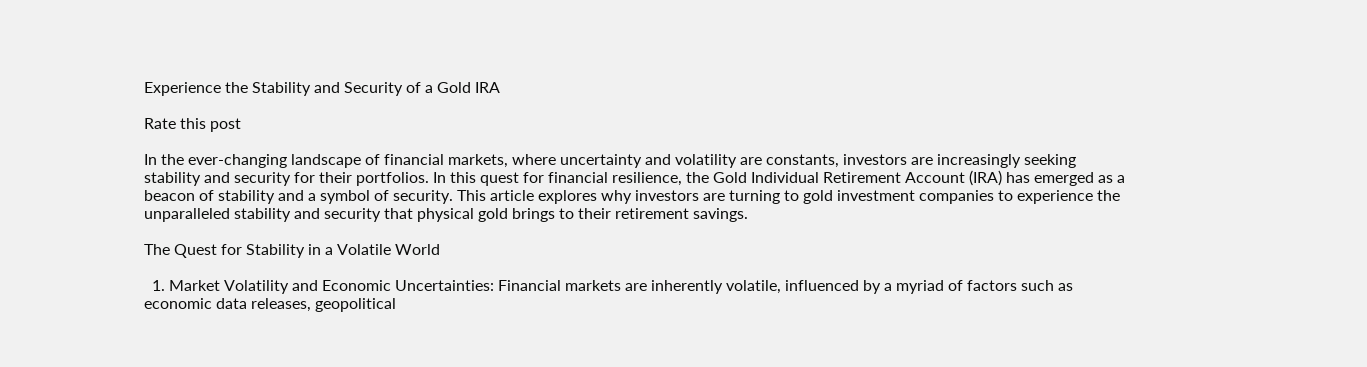Experience the Stability and Security of a Gold IRA

Rate this post

In the ever-changing landscape of financial markets, where uncertainty and volatility are constants, investors are increasingly seeking stability and security for their portfolios. In this quest for financial resilience, the Gold Individual Retirement Account (IRA) has emerged as a beacon of stability and a symbol of security. This article explores why investors are turning to gold investment companies to experience the unparalleled stability and security that physical gold brings to their retirement savings.

The Quest for Stability in a Volatile World

  1. Market Volatility and Economic Uncertainties: Financial markets are inherently volatile, influenced by a myriad of factors such as economic data releases, geopolitical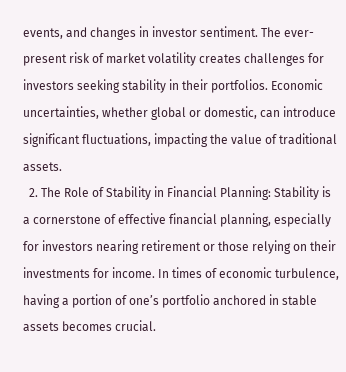events, and changes in investor sentiment. The ever-present risk of market volatility creates challenges for investors seeking stability in their portfolios. Economic uncertainties, whether global or domestic, can introduce significant fluctuations, impacting the value of traditional assets.
  2. The Role of Stability in Financial Planning: Stability is a cornerstone of effective financial planning, especially for investors nearing retirement or those relying on their investments for income. In times of economic turbulence, having a portion of one’s portfolio anchored in stable assets becomes crucial.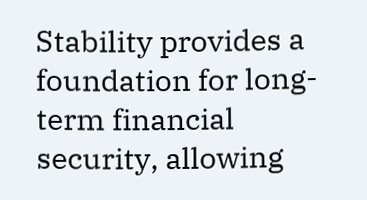Stability provides a foundation for long-term financial security, allowing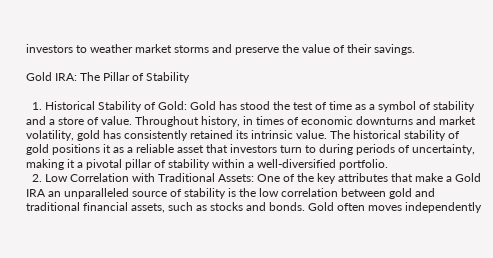investors to weather market storms and preserve the value of their savings.

Gold IRA: The Pillar of Stability

  1. Historical Stability of Gold: Gold has stood the test of time as a symbol of stability and a store of value. Throughout history, in times of economic downturns and market volatility, gold has consistently retained its intrinsic value. The historical stability of gold positions it as a reliable asset that investors turn to during periods of uncertainty, making it a pivotal pillar of stability within a well-diversified portfolio.
  2. Low Correlation with Traditional Assets: One of the key attributes that make a Gold IRA an unparalleled source of stability is the low correlation between gold and traditional financial assets, such as stocks and bonds. Gold often moves independently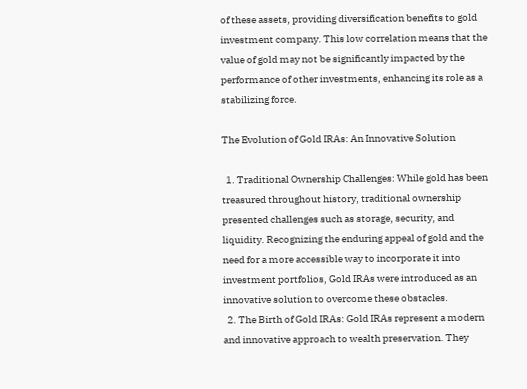of these assets, providing diversification benefits to gold investment company. This low correlation means that the value of gold may not be significantly impacted by the performance of other investments, enhancing its role as a stabilizing force.

The Evolution of Gold IRAs: An Innovative Solution

  1. Traditional Ownership Challenges: While gold has been treasured throughout history, traditional ownership presented challenges such as storage, security, and liquidity. Recognizing the enduring appeal of gold and the need for a more accessible way to incorporate it into investment portfolios, Gold IRAs were introduced as an innovative solution to overcome these obstacles.
  2. The Birth of Gold IRAs: Gold IRAs represent a modern and innovative approach to wealth preservation. They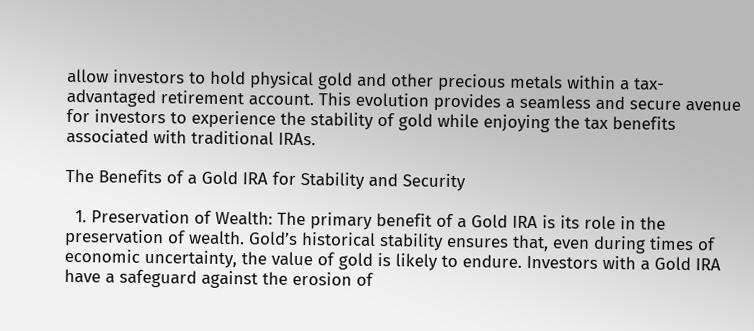allow investors to hold physical gold and other precious metals within a tax-advantaged retirement account. This evolution provides a seamless and secure avenue for investors to experience the stability of gold while enjoying the tax benefits associated with traditional IRAs.

The Benefits of a Gold IRA for Stability and Security

  1. Preservation of Wealth: The primary benefit of a Gold IRA is its role in the preservation of wealth. Gold’s historical stability ensures that, even during times of economic uncertainty, the value of gold is likely to endure. Investors with a Gold IRA have a safeguard against the erosion of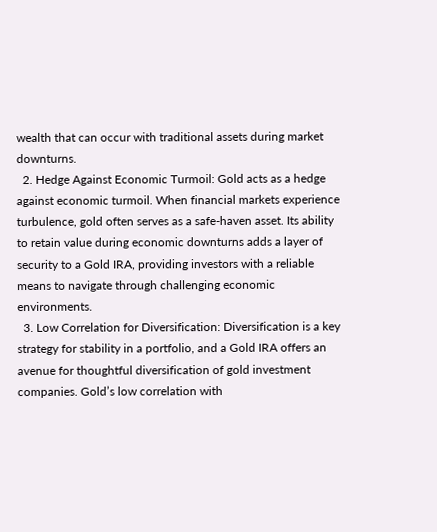wealth that can occur with traditional assets during market downturns.
  2. Hedge Against Economic Turmoil: Gold acts as a hedge against economic turmoil. When financial markets experience turbulence, gold often serves as a safe-haven asset. Its ability to retain value during economic downturns adds a layer of security to a Gold IRA, providing investors with a reliable means to navigate through challenging economic environments.
  3. Low Correlation for Diversification: Diversification is a key strategy for stability in a portfolio, and a Gold IRA offers an avenue for thoughtful diversification of gold investment companies. Gold’s low correlation with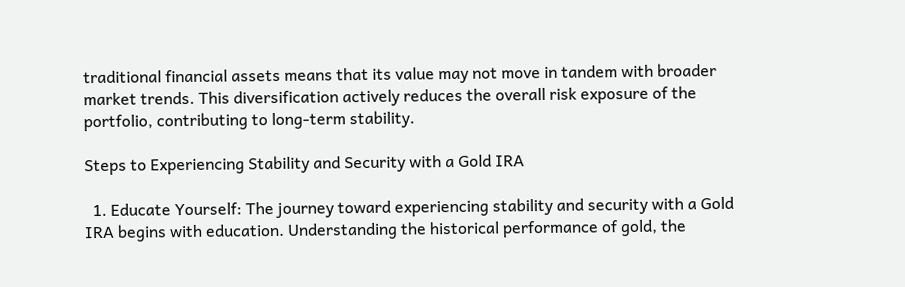traditional financial assets means that its value may not move in tandem with broader market trends. This diversification actively reduces the overall risk exposure of the portfolio, contributing to long-term stability.

Steps to Experiencing Stability and Security with a Gold IRA

  1. Educate Yourself: The journey toward experiencing stability and security with a Gold IRA begins with education. Understanding the historical performance of gold, the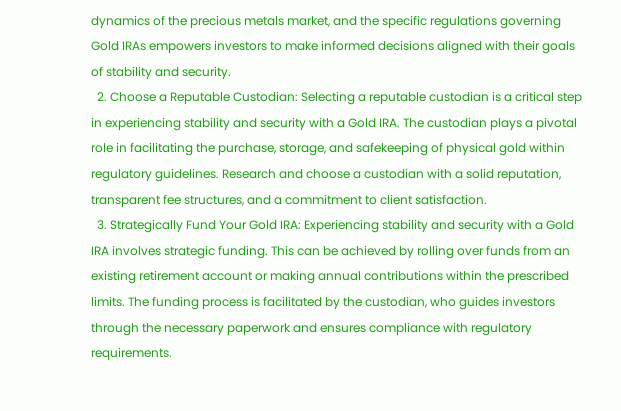dynamics of the precious metals market, and the specific regulations governing Gold IRAs empowers investors to make informed decisions aligned with their goals of stability and security.
  2. Choose a Reputable Custodian: Selecting a reputable custodian is a critical step in experiencing stability and security with a Gold IRA. The custodian plays a pivotal role in facilitating the purchase, storage, and safekeeping of physical gold within regulatory guidelines. Research and choose a custodian with a solid reputation, transparent fee structures, and a commitment to client satisfaction.
  3. Strategically Fund Your Gold IRA: Experiencing stability and security with a Gold IRA involves strategic funding. This can be achieved by rolling over funds from an existing retirement account or making annual contributions within the prescribed limits. The funding process is facilitated by the custodian, who guides investors through the necessary paperwork and ensures compliance with regulatory requirements.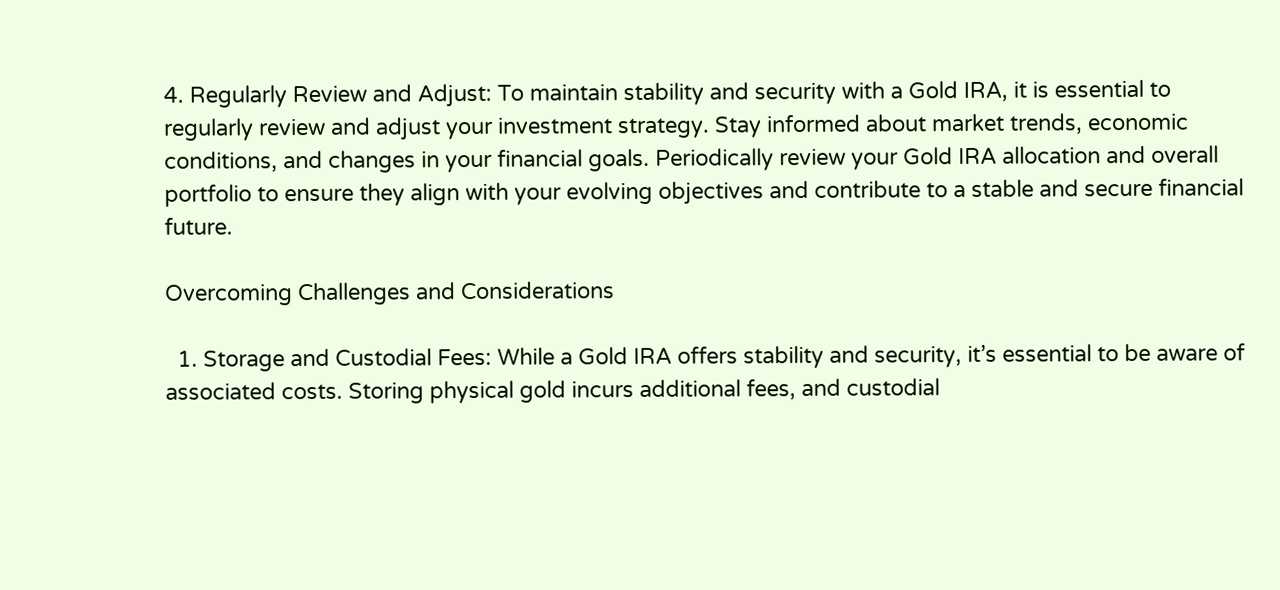4. Regularly Review and Adjust: To maintain stability and security with a Gold IRA, it is essential to regularly review and adjust your investment strategy. Stay informed about market trends, economic conditions, and changes in your financial goals. Periodically review your Gold IRA allocation and overall portfolio to ensure they align with your evolving objectives and contribute to a stable and secure financial future.

Overcoming Challenges and Considerations

  1. Storage and Custodial Fees: While a Gold IRA offers stability and security, it’s essential to be aware of associated costs. Storing physical gold incurs additional fees, and custodial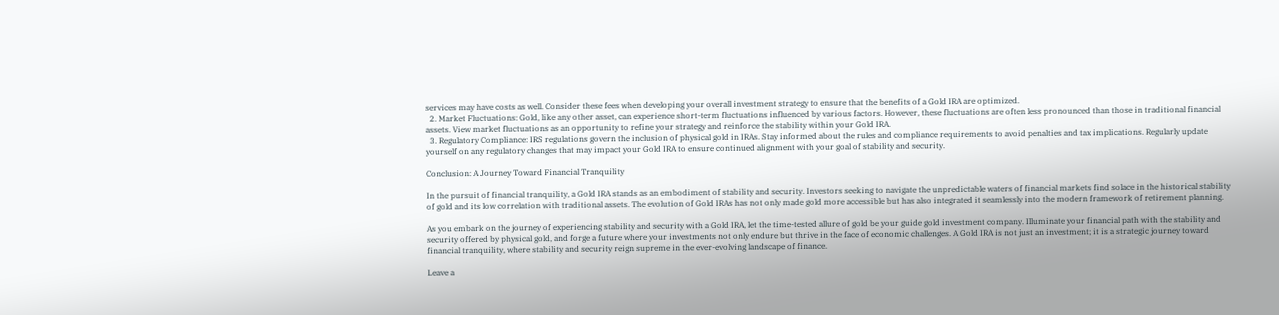services may have costs as well. Consider these fees when developing your overall investment strategy to ensure that the benefits of a Gold IRA are optimized.
  2. Market Fluctuations: Gold, like any other asset, can experience short-term fluctuations influenced by various factors. However, these fluctuations are often less pronounced than those in traditional financial assets. View market fluctuations as an opportunity to refine your strategy and reinforce the stability within your Gold IRA.
  3. Regulatory Compliance: IRS regulations govern the inclusion of physical gold in IRAs. Stay informed about the rules and compliance requirements to avoid penalties and tax implications. Regularly update yourself on any regulatory changes that may impact your Gold IRA to ensure continued alignment with your goal of stability and security.

Conclusion: A Journey Toward Financial Tranquility

In the pursuit of financial tranquility, a Gold IRA stands as an embodiment of stability and security. Investors seeking to navigate the unpredictable waters of financial markets find solace in the historical stability of gold and its low correlation with traditional assets. The evolution of Gold IRAs has not only made gold more accessible but has also integrated it seamlessly into the modern framework of retirement planning.

As you embark on the journey of experiencing stability and security with a Gold IRA, let the time-tested allure of gold be your guide gold investment company. Illuminate your financial path with the stability and security offered by physical gold, and forge a future where your investments not only endure but thrive in the face of economic challenges. A Gold IRA is not just an investment; it is a strategic journey toward financial tranquility, where stability and security reign supreme in the ever-evolving landscape of finance.

Leave a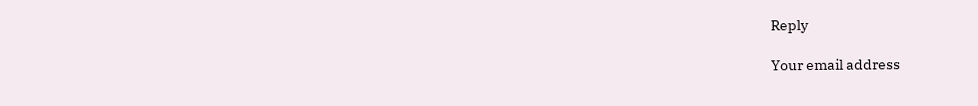Reply

Your email address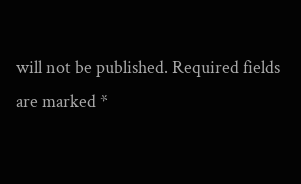will not be published. Required fields are marked *